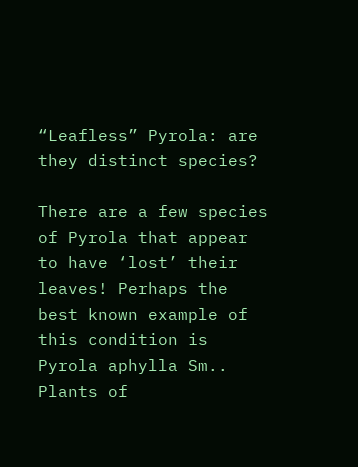“Leafless” Pyrola: are they distinct species?

There are a few species of Pyrola that appear to have ‘lost’ their leaves! Perhaps the best known example of this condition is Pyrola aphylla Sm.. Plants of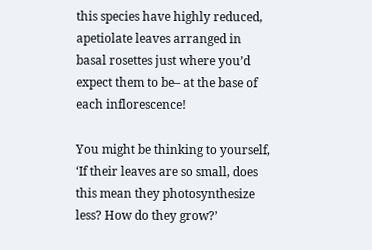this species have highly reduced, apetiolate leaves arranged in basal rosettes just where you’d expect them to be– at the base of each inflorescence!

You might be thinking to yourself, ‘If their leaves are so small, does this mean they photosynthesize less? How do they grow?’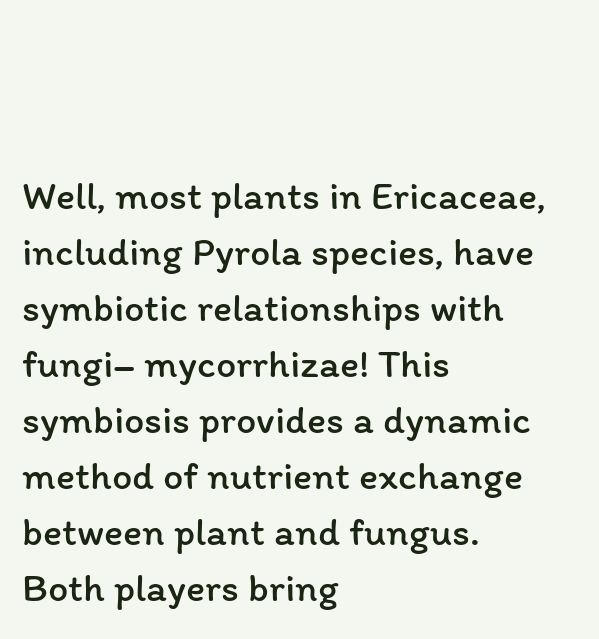Well, most plants in Ericaceae, including Pyrola species, have symbiotic relationships with fungi– mycorrhizae! This symbiosis provides a dynamic method of nutrient exchange between plant and fungus. Both players bring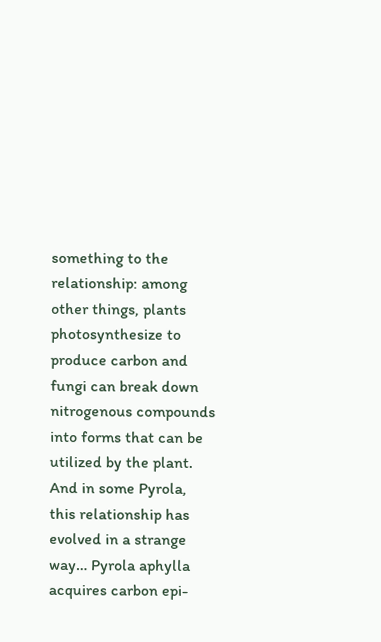something to the relationship: among other things, plants photosynthesize to produce carbon and fungi can break down nitrogenous compounds into forms that can be utilized by the plant. And in some Pyrola, this relationship has evolved in a strange way… Pyrola aphylla acquires carbon epi-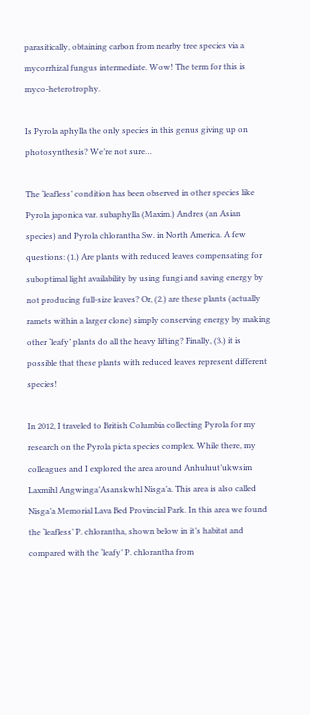parasitically, obtaining carbon from nearby tree species via a mycorrhizal fungus intermediate. Wow! The term for this is myco-heterotrophy.

Is Pyrola aphylla the only species in this genus giving up on photosynthesis? We’re not sure…

The ‘leafless’ condition has been observed in other species like Pyrola japonica var. subaphylla (Maxim.) Andres (an Asian species) and Pyrola chlorantha Sw. in North America. A few questions: (1.) Are plants with reduced leaves compensating for suboptimal light availability by using fungi and saving energy by not producing full-size leaves? Or, (2.) are these plants (actually ramets within a larger clone) simply conserving energy by making other ‘leafy’ plants do all the heavy lifting? Finally, (3.) it is possible that these plants with reduced leaves represent different species!

In 2012, I traveled to British Columbia collecting Pyrola for my research on the Pyrola picta species complex. While there, my colleagues and I explored the area around Anhuluut’ukwsim Laxmihl Angwinga’Asanskwhl Nisga’a. This area is also called Nisga’a Memorial Lava Bed Provincial Park. In this area we found the ‘leafless’ P. chlorantha, shown below in it’s habitat and compared with the ‘leafy’ P. chlorantha from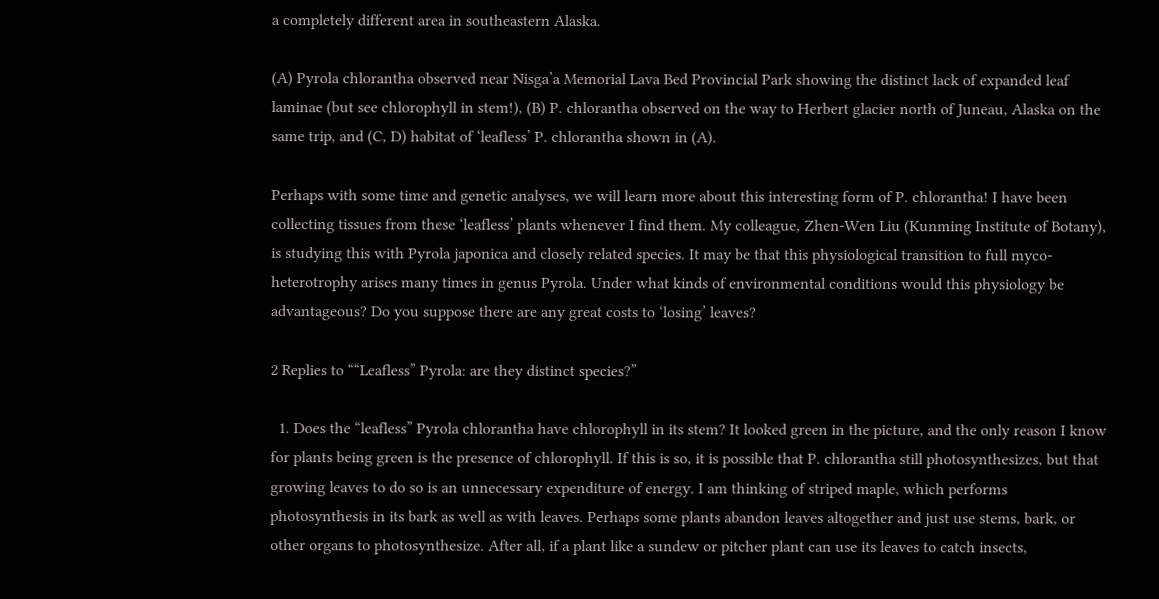a completely different area in southeastern Alaska.

(A) Pyrola chlorantha observed near Nisga’a Memorial Lava Bed Provincial Park showing the distinct lack of expanded leaf laminae (but see chlorophyll in stem!), (B) P. chlorantha observed on the way to Herbert glacier north of Juneau, Alaska on the same trip, and (C, D) habitat of ‘leafless’ P. chlorantha shown in (A).

Perhaps with some time and genetic analyses, we will learn more about this interesting form of P. chlorantha! I have been collecting tissues from these ‘leafless’ plants whenever I find them. My colleague, Zhen-Wen Liu (Kunming Institute of Botany), is studying this with Pyrola japonica and closely related species. It may be that this physiological transition to full myco-heterotrophy arises many times in genus Pyrola. Under what kinds of environmental conditions would this physiology be advantageous? Do you suppose there are any great costs to ‘losing’ leaves?

2 Replies to ““Leafless” Pyrola: are they distinct species?”

  1. Does the “leafless” Pyrola chlorantha have chlorophyll in its stem? It looked green in the picture, and the only reason I know for plants being green is the presence of chlorophyll. If this is so, it is possible that P. chlorantha still photosynthesizes, but that growing leaves to do so is an unnecessary expenditure of energy. I am thinking of striped maple, which performs photosynthesis in its bark as well as with leaves. Perhaps some plants abandon leaves altogether and just use stems, bark, or other organs to photosynthesize. After all, if a plant like a sundew or pitcher plant can use its leaves to catch insects,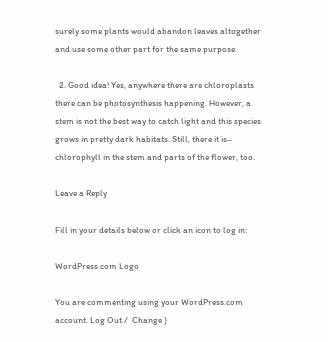surely some plants would abandon leaves altogether and use some other part for the same purpose.

  2. Good idea! Yes, anywhere there are chloroplasts there can be photosynthesis happening. However, a stem is not the best way to catch light and this species grows in pretty dark habitats. Still, there it is– chlorophyll in the stem and parts of the flower, too.

Leave a Reply

Fill in your details below or click an icon to log in:

WordPress.com Logo

You are commenting using your WordPress.com account. Log Out /  Change )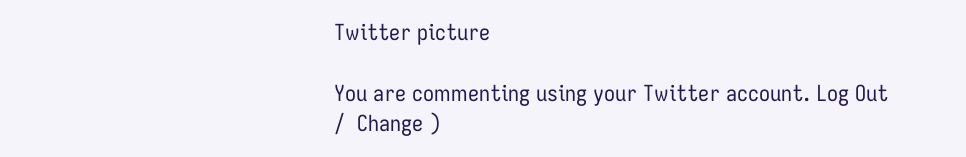Twitter picture

You are commenting using your Twitter account. Log Out /  Change )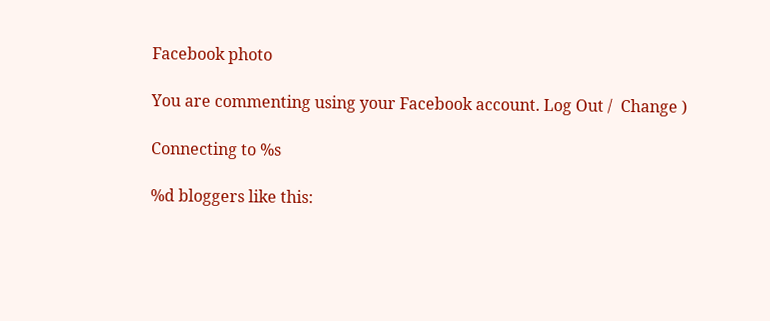Facebook photo

You are commenting using your Facebook account. Log Out /  Change )

Connecting to %s

%d bloggers like this: